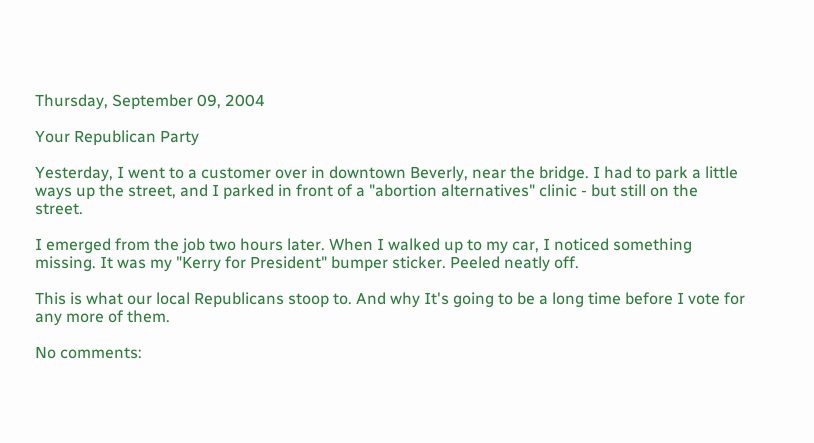Thursday, September 09, 2004

Your Republican Party

Yesterday, I went to a customer over in downtown Beverly, near the bridge. I had to park a little ways up the street, and I parked in front of a "abortion alternatives" clinic - but still on the street.

I emerged from the job two hours later. When I walked up to my car, I noticed something missing. It was my "Kerry for President" bumper sticker. Peeled neatly off.

This is what our local Republicans stoop to. And why It's going to be a long time before I vote for any more of them.

No comments: